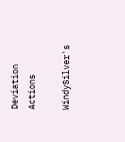Deviation Actions

WindySilver's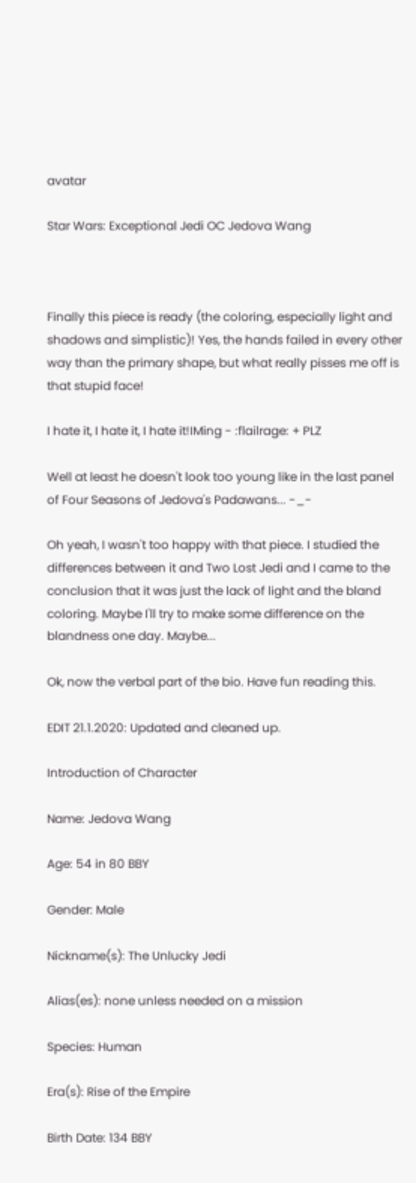avatar

Star Wars: Exceptional Jedi OC Jedova Wang



Finally this piece is ready (the coloring, especially light and shadows and simplistic)! Yes, the hands failed in every other way than the primary shape, but what really pisses me off is that stupid face!

I hate it, I hate it, I hate it!IMing - :flailrage: + PLZ

Well at least he doesn't look too young like in the last panel of Four Seasons of Jedova's Padawans... -_-

Oh yeah, I wasn't too happy with that piece. I studied the differences between it and Two Lost Jedi and I came to the conclusion that it was just the lack of light and the bland coloring. Maybe I'll try to make some difference on the blandness one day. Maybe...

Ok, now the verbal part of the bio. Have fun reading this.

EDIT 21.1.2020: Updated and cleaned up.

Introduction of Character

Name: Jedova Wang

Age: 54 in 80 BBY

Gender: Male

Nickname(s): The Unlucky Jedi

Alias(es): none unless needed on a mission

Species: Human

Era(s): Rise of the Empire

Birth Date: 134 BBY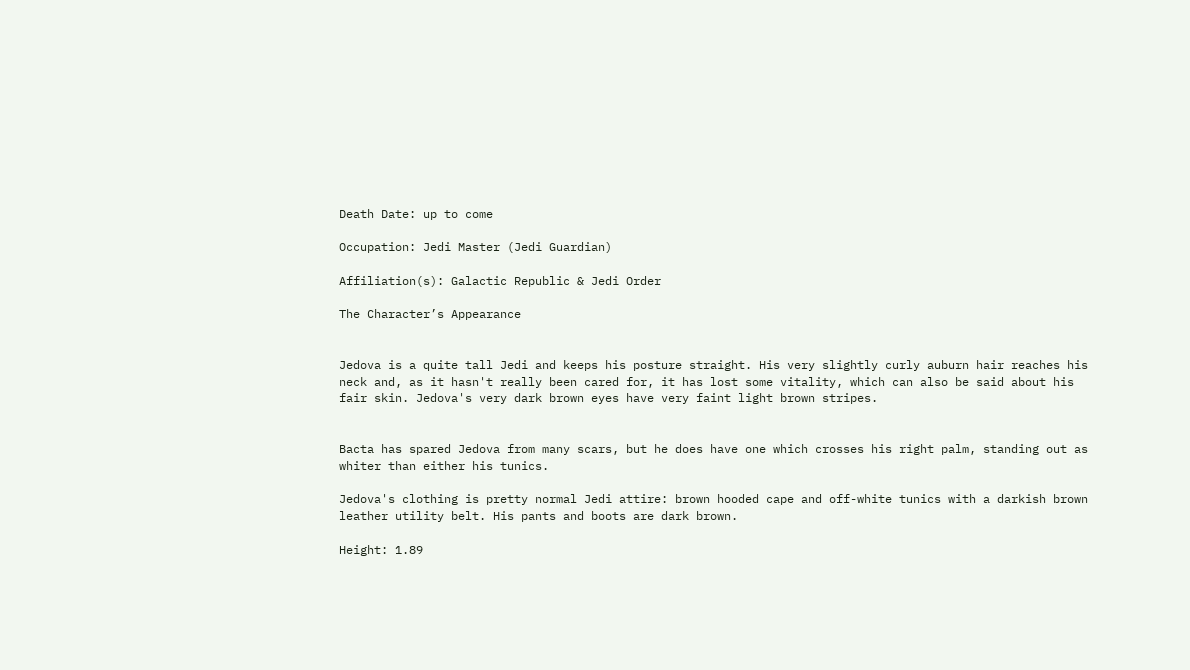Death Date: up to come

Occupation: Jedi Master (Jedi Guardian)

Affiliation(s): Galactic Republic & Jedi Order

The Character’s Appearance


Jedova is a quite tall Jedi and keeps his posture straight. His very slightly curly auburn hair reaches his neck and, as it hasn't really been cared for, it has lost some vitality, which can also be said about his fair skin. Jedova's very dark brown eyes have very faint light brown stripes.


Bacta has spared Jedova from many scars, but he does have one which crosses his right palm, standing out as whiter than either his tunics.

Jedova's clothing is pretty normal Jedi attire: brown hooded cape and off-white tunics with a darkish brown leather utility belt. His pants and boots are dark brown.

Height: 1.89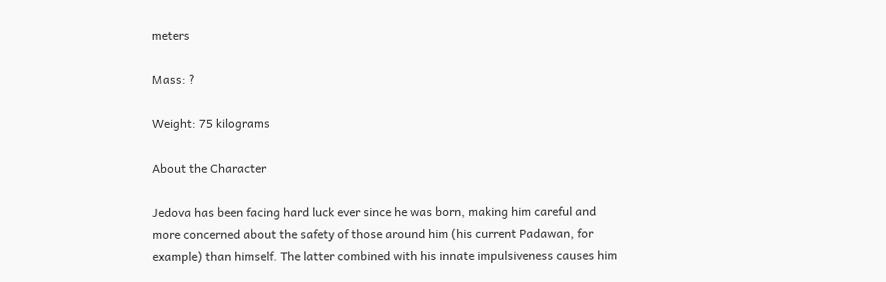meters

Mass: ?

Weight: 75 kilograms

About the Character

Jedova has been facing hard luck ever since he was born, making him careful and more concerned about the safety of those around him (his current Padawan, for example) than himself. The latter combined with his innate impulsiveness causes him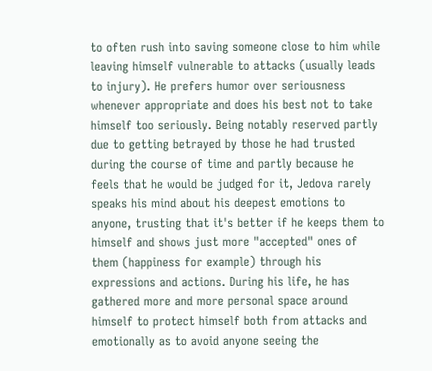to often rush into saving someone close to him while leaving himself vulnerable to attacks (usually leads to injury). He prefers humor over seriousness whenever appropriate and does his best not to take himself too seriously. Being notably reserved partly due to getting betrayed by those he had trusted during the course of time and partly because he feels that he would be judged for it, Jedova rarely speaks his mind about his deepest emotions to anyone, trusting that it's better if he keeps them to himself and shows just more "accepted" ones of them (happiness for example) through his expressions and actions. During his life, he has gathered more and more personal space around himself to protect himself both from attacks and emotionally as to avoid anyone seeing the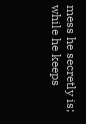mess he secretly is; while he keeps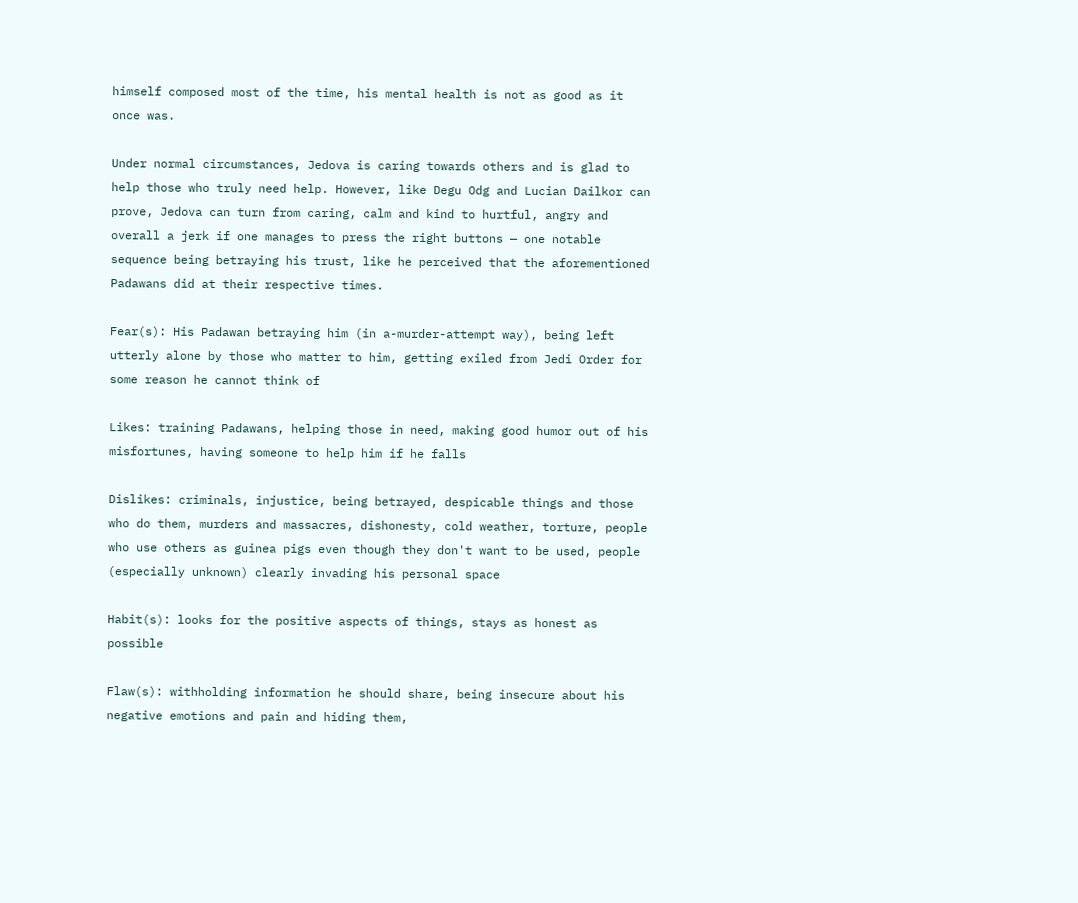himself composed most of the time, his mental health is not as good as it once was.

Under normal circumstances, Jedova is caring towards others and is glad to help those who truly need help. However, like Degu Odg and Lucian Dailkor can prove, Jedova can turn from caring, calm and kind to hurtful, angry and overall a jerk if one manages to press the right buttons — one notable sequence being betraying his trust, like he perceived that the aforementioned Padawans did at their respective times.

Fear(s): His Padawan betraying him (in a-murder-attempt way), being left utterly alone by those who matter to him, getting exiled from Jedi Order for some reason he cannot think of

Likes: training Padawans, helping those in need, making good humor out of his misfortunes, having someone to help him if he falls

Dislikes: criminals, injustice, being betrayed, despicable things and those who do them, murders and massacres, dishonesty, cold weather, torture, people who use others as guinea pigs even though they don't want to be used, people (especially unknown) clearly invading his personal space

Habit(s): looks for the positive aspects of things, stays as honest as possible

Flaw(s): withholding information he should share, being insecure about his negative emotions and pain and hiding them,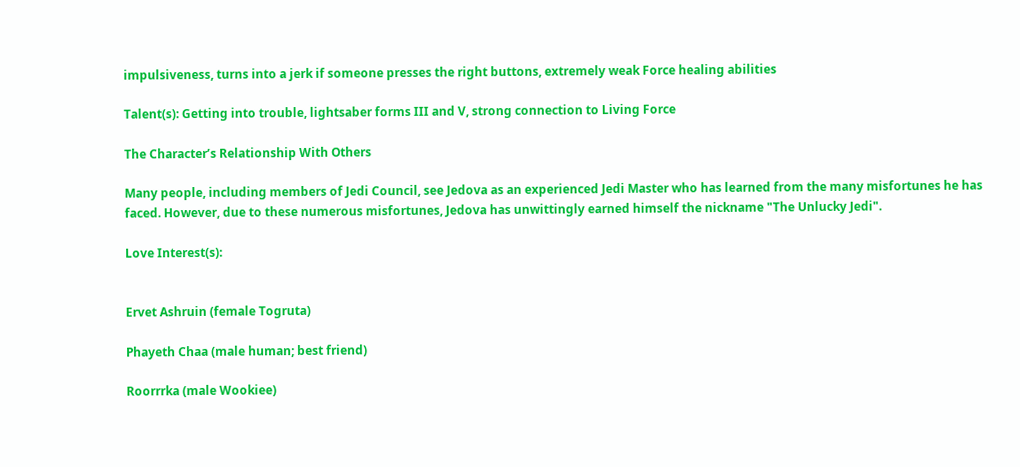impulsiveness, turns into a jerk if someone presses the right buttons, extremely weak Force healing abilities

Talent(s): Getting into trouble, lightsaber forms III and V, strong connection to Living Force

The Character’s Relationship With Others

Many people, including members of Jedi Council, see Jedova as an experienced Jedi Master who has learned from the many misfortunes he has faced. However, due to these numerous misfortunes, Jedova has unwittingly earned himself the nickname "The Unlucky Jedi".

Love Interest(s):


Ervet Ashruin (female Togruta)

Phayeth Chaa (male human; best friend)

Roorrrka (male Wookiee)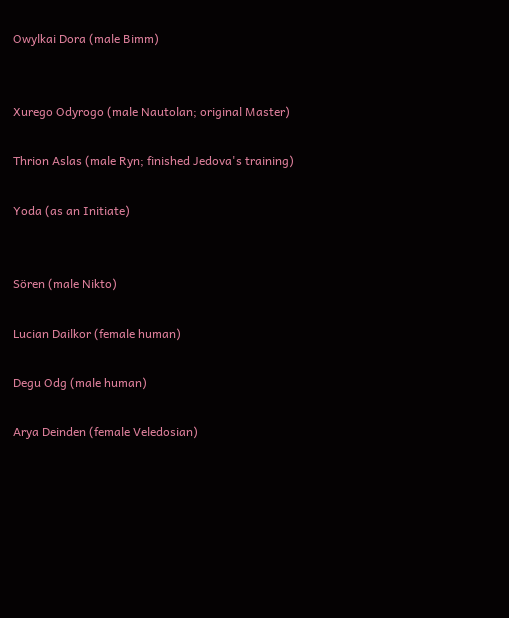Owylkai Dora (male Bimm)


Xurego Odyrogo (male Nautolan; original Master)

Thrion Aslas (male Ryn; finished Jedova's training)

Yoda (as an Initiate)


Sören (male Nikto)

Lucian Dailkor (female human)

Degu Odg (male human)

Arya Deinden (female Veledosian)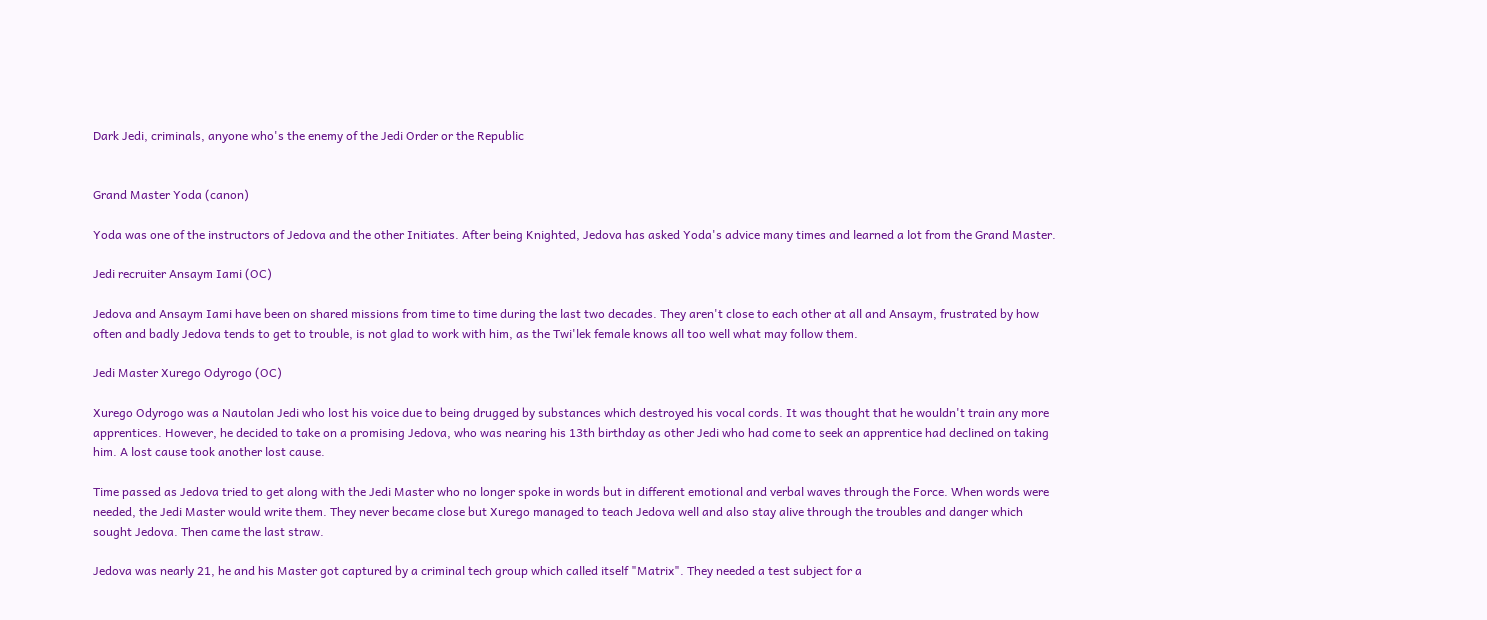Dark Jedi, criminals, anyone who's the enemy of the Jedi Order or the Republic


Grand Master Yoda (canon)

Yoda was one of the instructors of Jedova and the other Initiates. After being Knighted, Jedova has asked Yoda's advice many times and learned a lot from the Grand Master.

Jedi recruiter Ansaym Iami (OC)

Jedova and Ansaym Iami have been on shared missions from time to time during the last two decades. They aren't close to each other at all and Ansaym, frustrated by how often and badly Jedova tends to get to trouble, is not glad to work with him, as the Twi'lek female knows all too well what may follow them.

Jedi Master Xurego Odyrogo (OC)

Xurego Odyrogo was a Nautolan Jedi who lost his voice due to being drugged by substances which destroyed his vocal cords. It was thought that he wouldn't train any more apprentices. However, he decided to take on a promising Jedova, who was nearing his 13th birthday as other Jedi who had come to seek an apprentice had declined on taking him. A lost cause took another lost cause.

Time passed as Jedova tried to get along with the Jedi Master who no longer spoke in words but in different emotional and verbal waves through the Force. When words were needed, the Jedi Master would write them. They never became close but Xurego managed to teach Jedova well and also stay alive through the troubles and danger which sought Jedova. Then came the last straw.

Jedova was nearly 21, he and his Master got captured by a criminal tech group which called itself "Matrix". They needed a test subject for a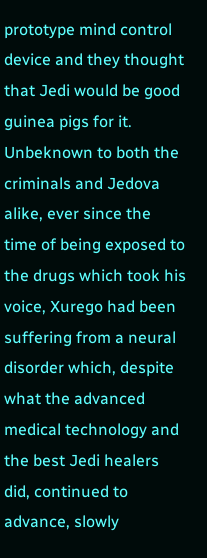prototype mind control device and they thought that Jedi would be good guinea pigs for it. Unbeknown to both the criminals and Jedova alike, ever since the time of being exposed to the drugs which took his voice, Xurego had been suffering from a neural disorder which, despite what the advanced medical technology and the best Jedi healers did, continued to advance, slowly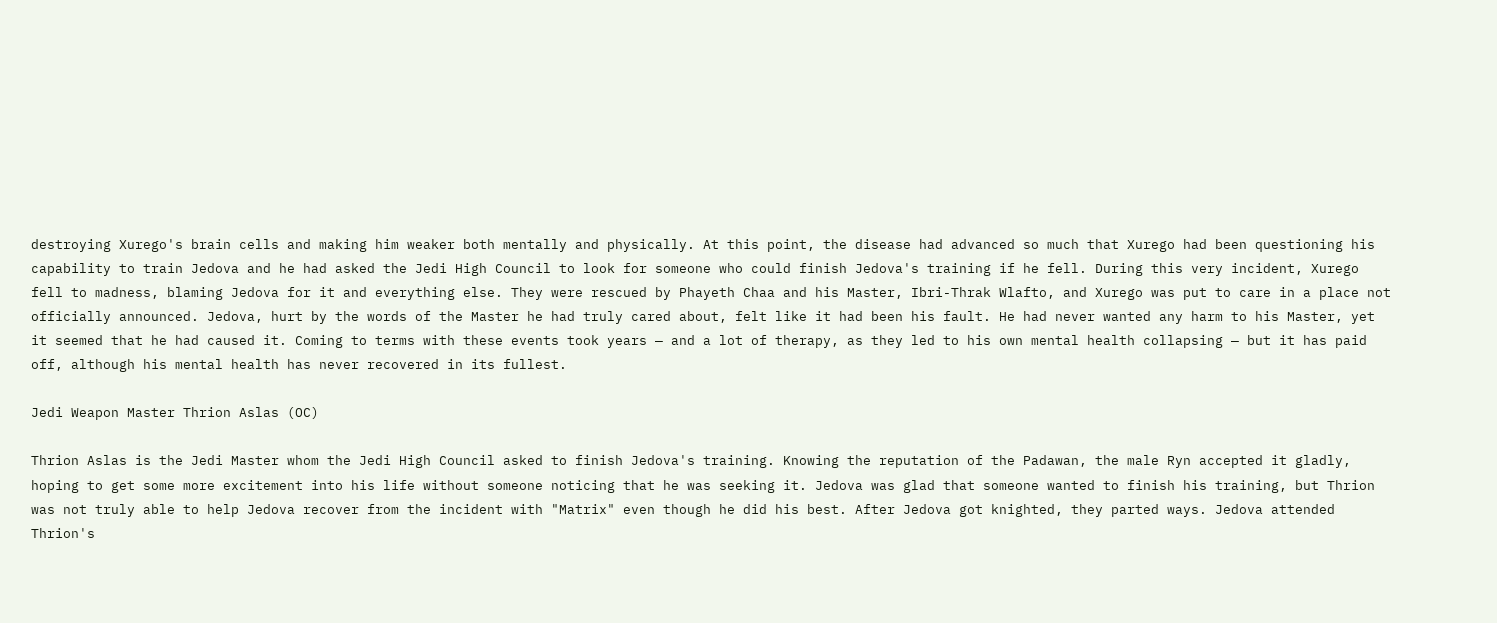destroying Xurego's brain cells and making him weaker both mentally and physically. At this point, the disease had advanced so much that Xurego had been questioning his capability to train Jedova and he had asked the Jedi High Council to look for someone who could finish Jedova's training if he fell. During this very incident, Xurego fell to madness, blaming Jedova for it and everything else. They were rescued by Phayeth Chaa and his Master, Ibri-Thrak Wlafto, and Xurego was put to care in a place not officially announced. Jedova, hurt by the words of the Master he had truly cared about, felt like it had been his fault. He had never wanted any harm to his Master, yet it seemed that he had caused it. Coming to terms with these events took years — and a lot of therapy, as they led to his own mental health collapsing — but it has paid off, although his mental health has never recovered in its fullest.

Jedi Weapon Master Thrion Aslas (OC)

Thrion Aslas is the Jedi Master whom the Jedi High Council asked to finish Jedova's training. Knowing the reputation of the Padawan, the male Ryn accepted it gladly, hoping to get some more excitement into his life without someone noticing that he was seeking it. Jedova was glad that someone wanted to finish his training, but Thrion was not truly able to help Jedova recover from the incident with "Matrix" even though he did his best. After Jedova got knighted, they parted ways. Jedova attended Thrion's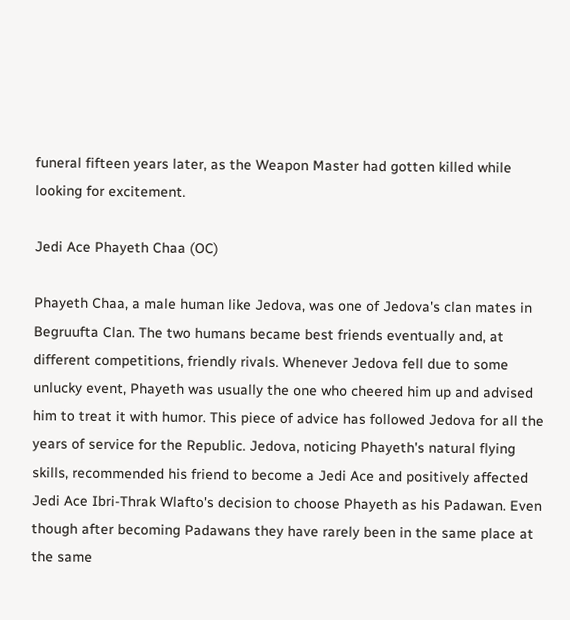funeral fifteen years later, as the Weapon Master had gotten killed while looking for excitement.

Jedi Ace Phayeth Chaa (OC)

Phayeth Chaa, a male human like Jedova, was one of Jedova's clan mates in Begruufta Clan. The two humans became best friends eventually and, at different competitions, friendly rivals. Whenever Jedova fell due to some unlucky event, Phayeth was usually the one who cheered him up and advised him to treat it with humor. This piece of advice has followed Jedova for all the years of service for the Republic. Jedova, noticing Phayeth's natural flying skills, recommended his friend to become a Jedi Ace and positively affected Jedi Ace Ibri-Thrak Wlafto's decision to choose Phayeth as his Padawan. Even though after becoming Padawans they have rarely been in the same place at the same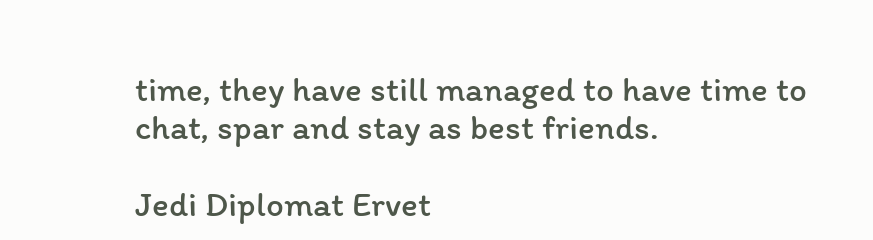time, they have still managed to have time to chat, spar and stay as best friends.

Jedi Diplomat Ervet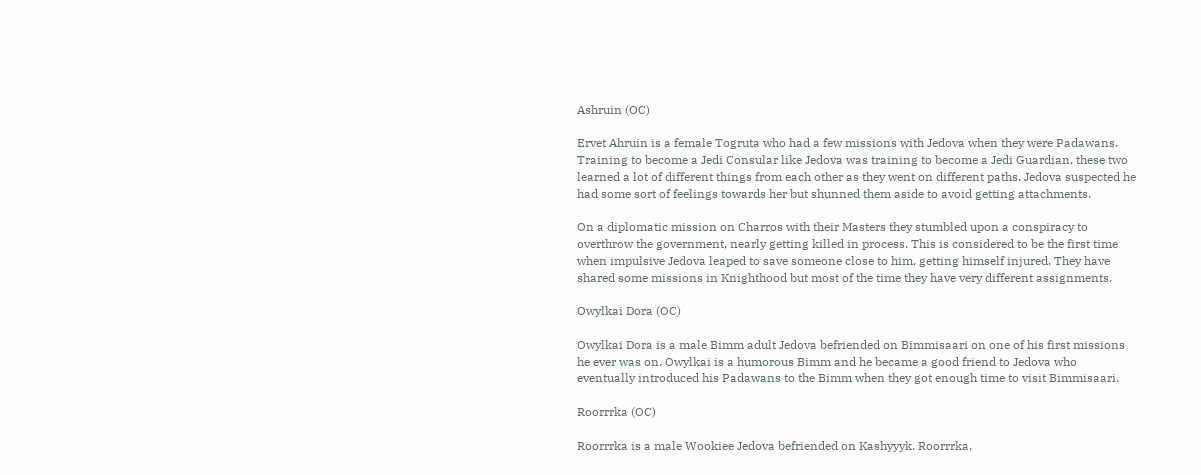Ashruin (OC)

Ervet Ahruin is a female Togruta who had a few missions with Jedova when they were Padawans. Training to become a Jedi Consular like Jedova was training to become a Jedi Guardian, these two learned a lot of different things from each other as they went on different paths. Jedova suspected he had some sort of feelings towards her but shunned them aside to avoid getting attachments.

On a diplomatic mission on Charros with their Masters they stumbled upon a conspiracy to overthrow the government, nearly getting killed in process. This is considered to be the first time when impulsive Jedova leaped to save someone close to him, getting himself injured. They have shared some missions in Knighthood but most of the time they have very different assignments.

Owylkai Dora (OC)

Owylkai Dora is a male Bimm adult Jedova befriended on Bimmisaari on one of his first missions he ever was on. Owylkai is a humorous Bimm and he became a good friend to Jedova who eventually introduced his Padawans to the Bimm when they got enough time to visit Bimmisaari.

Roorrrka (OC)

Roorrrka is a male Wookiee Jedova befriended on Kashyyyk. Roorrrka,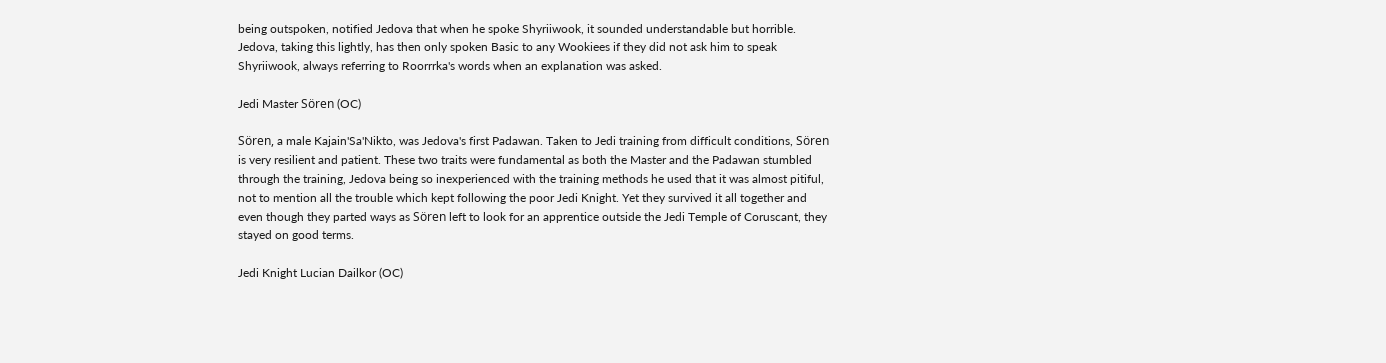being outspoken, notified Jedova that when he spoke Shyriiwook, it sounded understandable but horrible. Jedova, taking this lightly, has then only spoken Basic to any Wookiees if they did not ask him to speak Shyriiwook, always referring to Roorrrka's words when an explanation was asked.

Jedi Master Sören (OC)

Sören, a male Kajain'Sa'Nikto, was Jedova's first Padawan. Taken to Jedi training from difficult conditions, Sören is very resilient and patient. These two traits were fundamental as both the Master and the Padawan stumbled through the training, Jedova being so inexperienced with the training methods he used that it was almost pitiful, not to mention all the trouble which kept following the poor Jedi Knight. Yet they survived it all together and even though they parted ways as Sören left to look for an apprentice outside the Jedi Temple of Coruscant, they stayed on good terms.

Jedi Knight Lucian Dailkor (OC)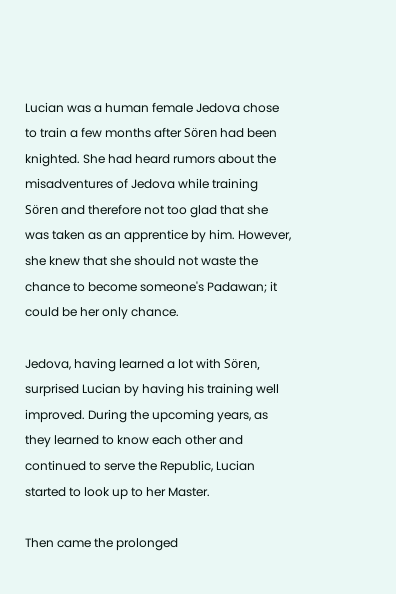Lucian was a human female Jedova chose to train a few months after Sören had been knighted. She had heard rumors about the misadventures of Jedova while training Sören and therefore not too glad that she was taken as an apprentice by him. However, she knew that she should not waste the chance to become someone's Padawan; it could be her only chance.

Jedova, having learned a lot with Sören, surprised Lucian by having his training well improved. During the upcoming years, as they learned to know each other and continued to serve the Republic, Lucian started to look up to her Master.

Then came the prolonged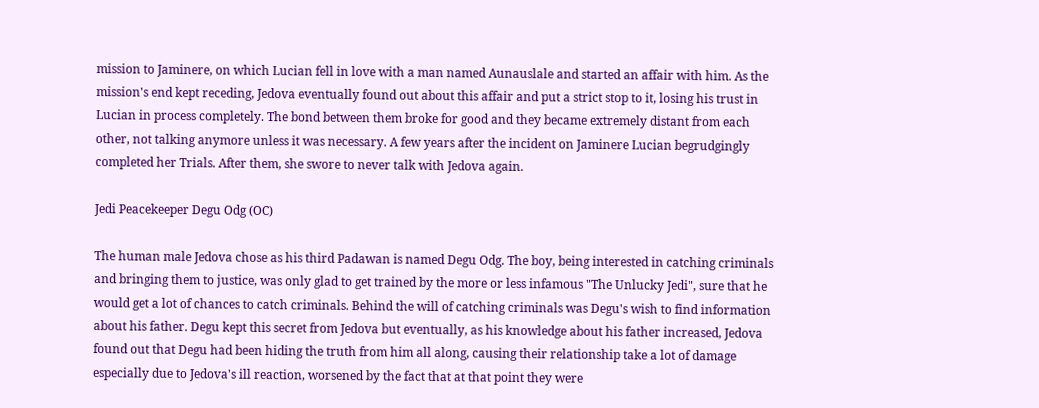mission to Jaminere, on which Lucian fell in love with a man named Aunauslale and started an affair with him. As the mission's end kept receding, Jedova eventually found out about this affair and put a strict stop to it, losing his trust in Lucian in process completely. The bond between them broke for good and they became extremely distant from each other, not talking anymore unless it was necessary. A few years after the incident on Jaminere Lucian begrudgingly completed her Trials. After them, she swore to never talk with Jedova again.

Jedi Peacekeeper Degu Odg (OC)

The human male Jedova chose as his third Padawan is named Degu Odg. The boy, being interested in catching criminals and bringing them to justice, was only glad to get trained by the more or less infamous "The Unlucky Jedi", sure that he would get a lot of chances to catch criminals. Behind the will of catching criminals was Degu's wish to find information about his father. Degu kept this secret from Jedova but eventually, as his knowledge about his father increased, Jedova found out that Degu had been hiding the truth from him all along, causing their relationship take a lot of damage especially due to Jedova's ill reaction, worsened by the fact that at that point they were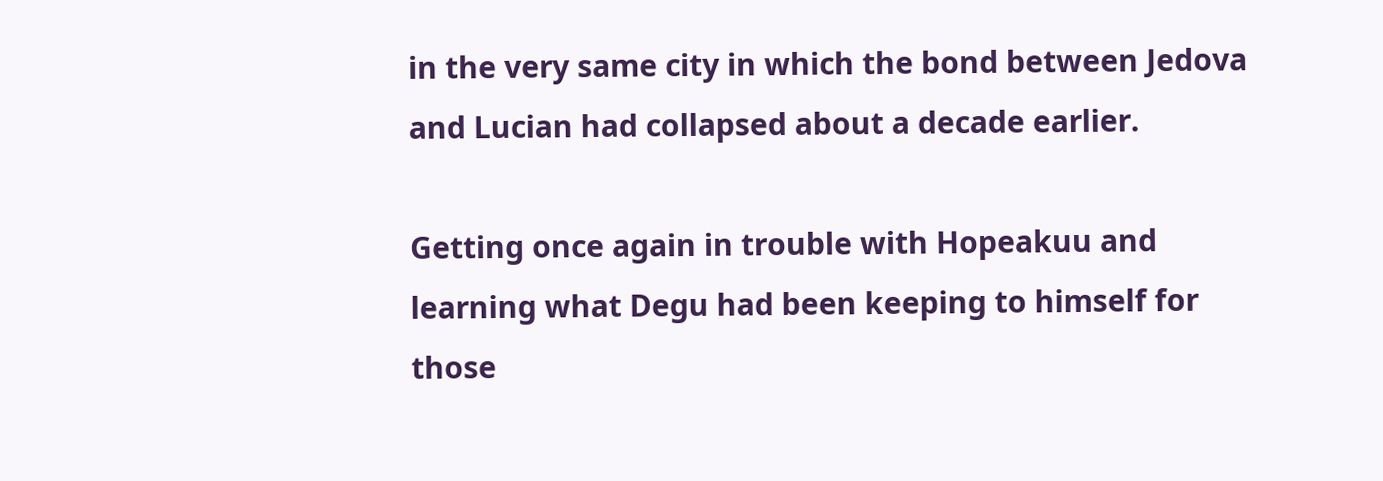in the very same city in which the bond between Jedova and Lucian had collapsed about a decade earlier.

Getting once again in trouble with Hopeakuu and learning what Degu had been keeping to himself for those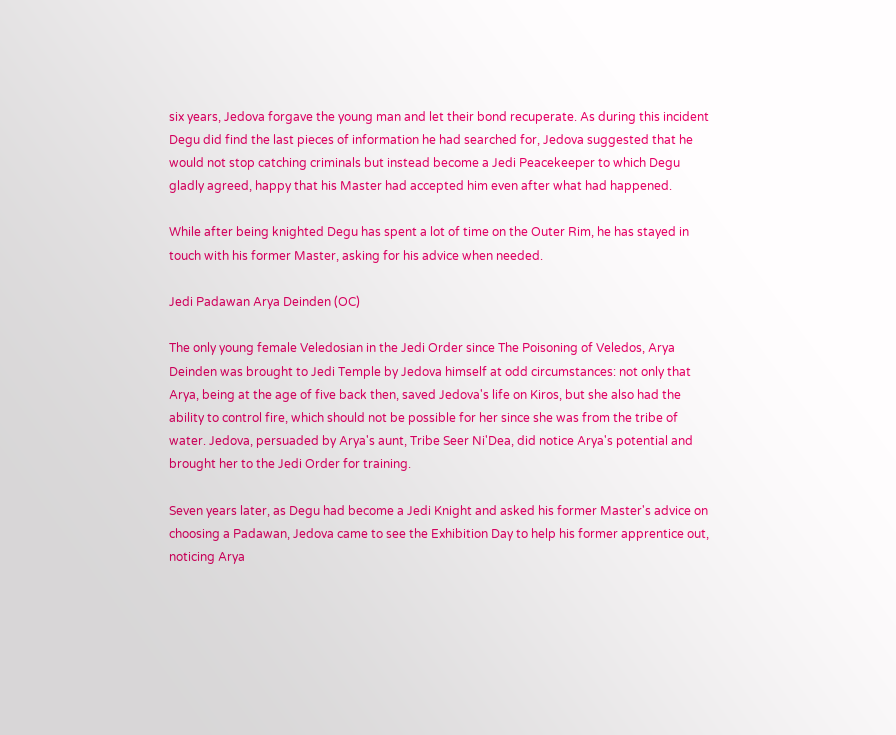six years, Jedova forgave the young man and let their bond recuperate. As during this incident Degu did find the last pieces of information he had searched for, Jedova suggested that he would not stop catching criminals but instead become a Jedi Peacekeeper to which Degu gladly agreed, happy that his Master had accepted him even after what had happened.

While after being knighted Degu has spent a lot of time on the Outer Rim, he has stayed in touch with his former Master, asking for his advice when needed.

Jedi Padawan Arya Deinden (OC)

The only young female Veledosian in the Jedi Order since The Poisoning of Veledos, Arya Deinden was brought to Jedi Temple by Jedova himself at odd circumstances: not only that Arya, being at the age of five back then, saved Jedova's life on Kiros, but she also had the ability to control fire, which should not be possible for her since she was from the tribe of water. Jedova, persuaded by Arya's aunt, Tribe Seer Ni'Dea, did notice Arya's potential and brought her to the Jedi Order for training.

Seven years later, as Degu had become a Jedi Knight and asked his former Master's advice on choosing a Padawan, Jedova came to see the Exhibition Day to help his former apprentice out, noticing Arya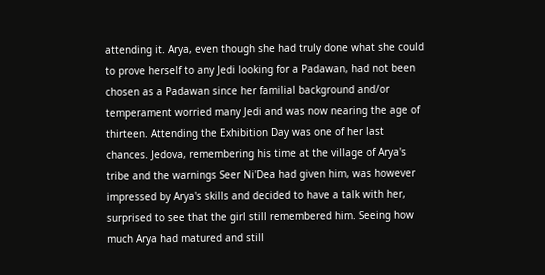attending it. Arya, even though she had truly done what she could to prove herself to any Jedi looking for a Padawan, had not been chosen as a Padawan since her familial background and/or temperament worried many Jedi and was now nearing the age of thirteen. Attending the Exhibition Day was one of her last chances. Jedova, remembering his time at the village of Arya's tribe and the warnings Seer Ni'Dea had given him, was however impressed by Arya's skills and decided to have a talk with her, surprised to see that the girl still remembered him. Seeing how much Arya had matured and still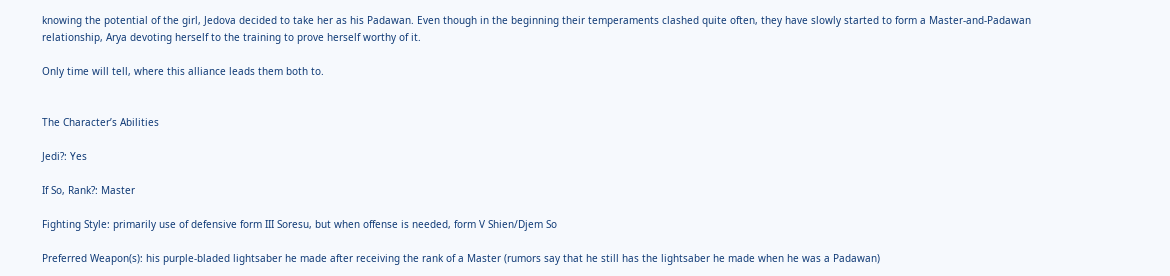knowing the potential of the girl, Jedova decided to take her as his Padawan. Even though in the beginning their temperaments clashed quite often, they have slowly started to form a Master-and-Padawan relationship, Arya devoting herself to the training to prove herself worthy of it.

Only time will tell, where this alliance leads them both to.


The Character’s Abilities

Jedi?: Yes

If So, Rank?: Master

Fighting Style: primarily use of defensive form III Soresu, but when offense is needed, form V Shien/Djem So

Preferred Weapon(s): his purple-bladed lightsaber he made after receiving the rank of a Master (rumors say that he still has the lightsaber he made when he was a Padawan)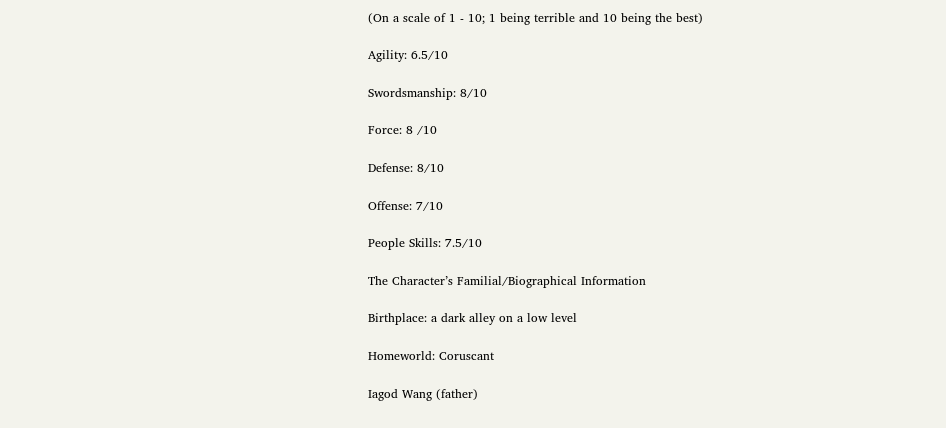(On a scale of 1 - 10; 1 being terrible and 10 being the best)

Agility: 6.5/10

Swordsmanship: 8/10

Force: 8 /10

Defense: 8/10

Offense: 7/10

People Skills: 7.5/10

The Character’s Familial/Biographical Information

Birthplace: a dark alley on a low level

Homeworld: Coruscant

Iagod Wang (father)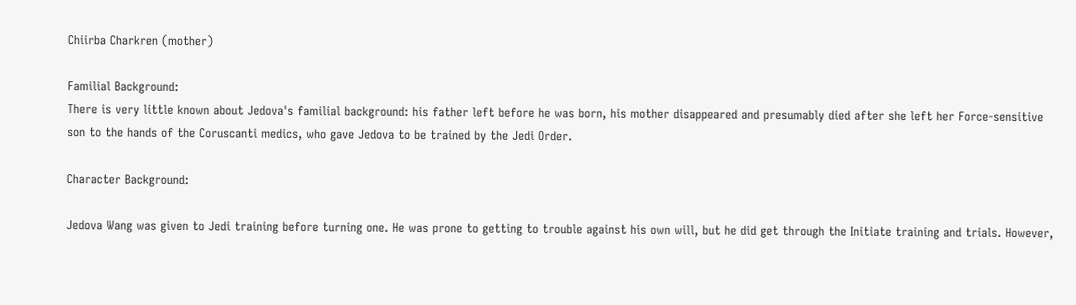Chiirba Charkren (mother)

Familial Background:
There is very little known about Jedova's familial background: his father left before he was born, his mother disappeared and presumably died after she left her Force-sensitive son to the hands of the Coruscanti medics, who gave Jedova to be trained by the Jedi Order.

Character Background:

Jedova Wang was given to Jedi training before turning one. He was prone to getting to trouble against his own will, but he did get through the Initiate training and trials. However,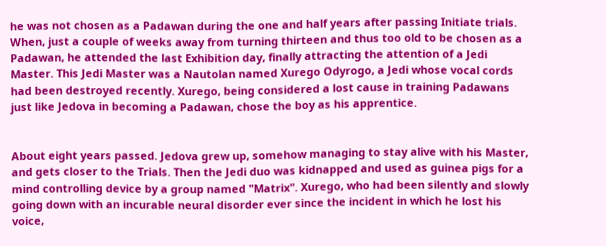he was not chosen as a Padawan during the one and half years after passing Initiate trials. When, just a couple of weeks away from turning thirteen and thus too old to be chosen as a Padawan, he attended the last Exhibition day, finally attracting the attention of a Jedi Master. This Jedi Master was a Nautolan named Xurego Odyrogo, a Jedi whose vocal cords had been destroyed recently. Xurego, being considered a lost cause in training Padawans just like Jedova in becoming a Padawan, chose the boy as his apprentice.


About eight years passed. Jedova grew up, somehow managing to stay alive with his Master, and gets closer to the Trials. Then the Jedi duo was kidnapped and used as guinea pigs for a mind controlling device by a group named "Matrix". Xurego, who had been silently and slowly going down with an incurable neural disorder ever since the incident in which he lost his voice,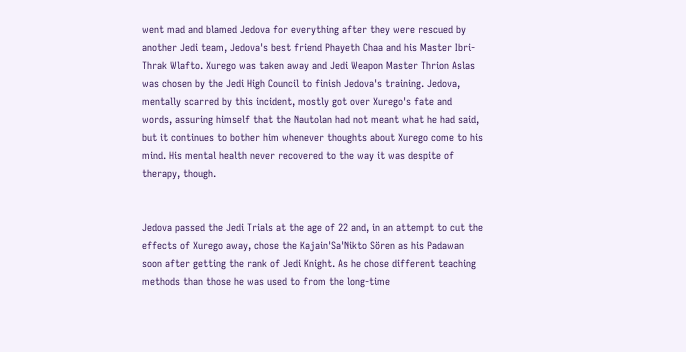went mad and blamed Jedova for everything after they were rescued by another Jedi team, Jedova's best friend Phayeth Chaa and his Master Ibri-Thrak Wlafto. Xurego was taken away and Jedi Weapon Master Thrion Aslas was chosen by the Jedi High Council to finish Jedova's training. Jedova, mentally scarred by this incident, mostly got over Xurego's fate and words, assuring himself that the Nautolan had not meant what he had said, but it continues to bother him whenever thoughts about Xurego come to his mind. His mental health never recovered to the way it was despite of therapy, though.


Jedova passed the Jedi Trials at the age of 22 and, in an attempt to cut the effects of Xurego away, chose the Kajain'Sa'Nikto Sören as his Padawan soon after getting the rank of Jedi Knight. As he chose different teaching methods than those he was used to from the long-time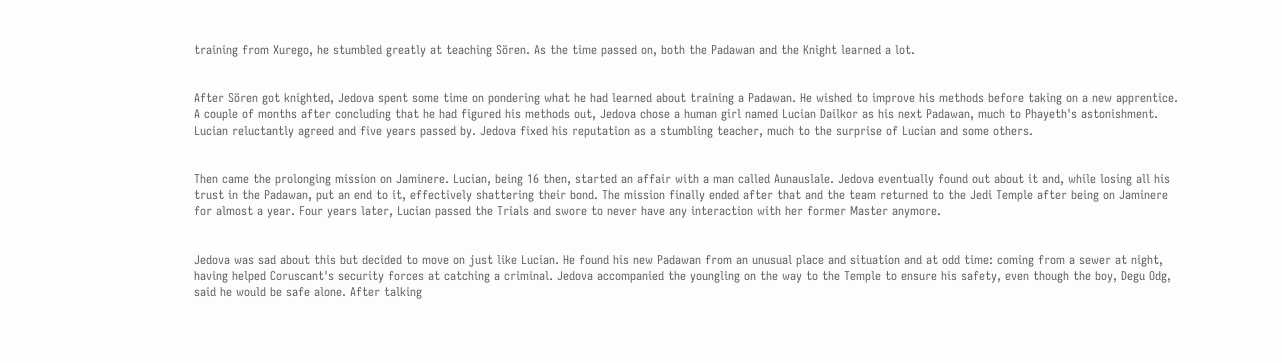training from Xurego, he stumbled greatly at teaching Sören. As the time passed on, both the Padawan and the Knight learned a lot.


After Sören got knighted, Jedova spent some time on pondering what he had learned about training a Padawan. He wished to improve his methods before taking on a new apprentice. A couple of months after concluding that he had figured his methods out, Jedova chose a human girl named Lucian Dailkor as his next Padawan, much to Phayeth's astonishment. Lucian reluctantly agreed and five years passed by. Jedova fixed his reputation as a stumbling teacher, much to the surprise of Lucian and some others.


Then came the prolonging mission on Jaminere. Lucian, being 16 then, started an affair with a man called Aunauslale. Jedova eventually found out about it and, while losing all his trust in the Padawan, put an end to it, effectively shattering their bond. The mission finally ended after that and the team returned to the Jedi Temple after being on Jaminere for almost a year. Four years later, Lucian passed the Trials and swore to never have any interaction with her former Master anymore.


Jedova was sad about this but decided to move on just like Lucian. He found his new Padawan from an unusual place and situation and at odd time: coming from a sewer at night, having helped Coruscant's security forces at catching a criminal. Jedova accompanied the youngling on the way to the Temple to ensure his safety, even though the boy, Degu Odg, said he would be safe alone. After talking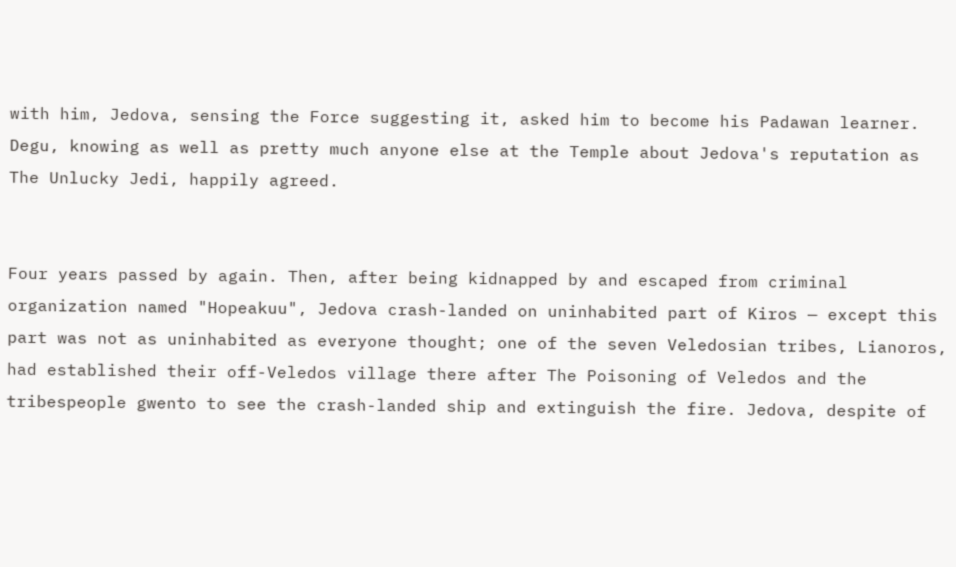with him, Jedova, sensing the Force suggesting it, asked him to become his Padawan learner. Degu, knowing as well as pretty much anyone else at the Temple about Jedova's reputation as The Unlucky Jedi, happily agreed.


Four years passed by again. Then, after being kidnapped by and escaped from criminal organization named "Hopeakuu", Jedova crash-landed on uninhabited part of Kiros — except this part was not as uninhabited as everyone thought; one of the seven Veledosian tribes, Lianoros, had established their off-Veledos village there after The Poisoning of Veledos and the tribespeople gwento to see the crash-landed ship and extinguish the fire. Jedova, despite of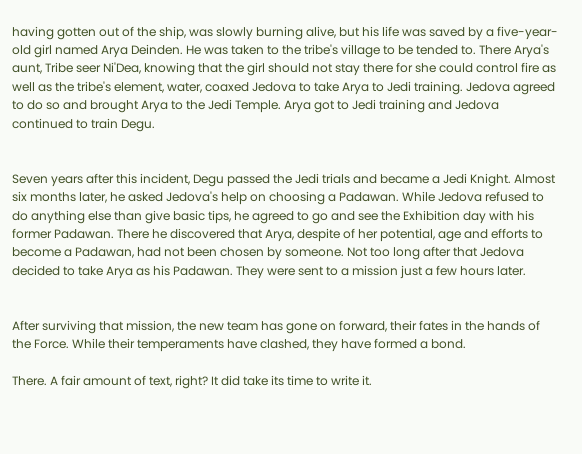having gotten out of the ship, was slowly burning alive, but his life was saved by a five-year-old girl named Arya Deinden. He was taken to the tribe's village to be tended to. There Arya's aunt, Tribe seer Ni'Dea, knowing that the girl should not stay there for she could control fire as well as the tribe's element, water, coaxed Jedova to take Arya to Jedi training. Jedova agreed to do so and brought Arya to the Jedi Temple. Arya got to Jedi training and Jedova continued to train Degu.


Seven years after this incident, Degu passed the Jedi trials and became a Jedi Knight. Almost six months later, he asked Jedova's help on choosing a Padawan. While Jedova refused to do anything else than give basic tips, he agreed to go and see the Exhibition day with his former Padawan. There he discovered that Arya, despite of her potential, age and efforts to become a Padawan, had not been chosen by someone. Not too long after that Jedova decided to take Arya as his Padawan. They were sent to a mission just a few hours later.


After surviving that mission, the new team has gone on forward, their fates in the hands of the Force. While their temperaments have clashed, they have formed a bond.

There. A fair amount of text, right? It did take its time to write it.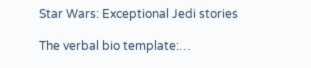Star Wars: Exceptional Jedi stories

The verbal bio template:…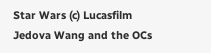Star Wars (c) Lucasfilm
Jedova Wang and the OCs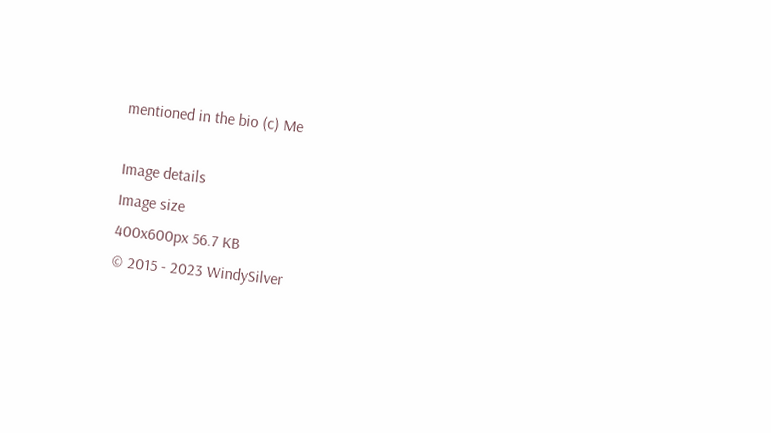mentioned in the bio (c) Me

Image details
Image size
400x600px 56.7 KB
© 2015 - 2023 WindySilver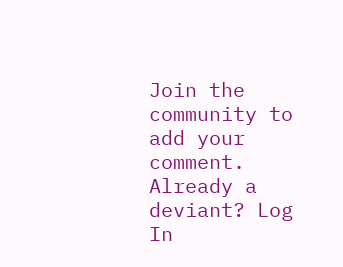Join the community to add your comment. Already a deviant? Log In